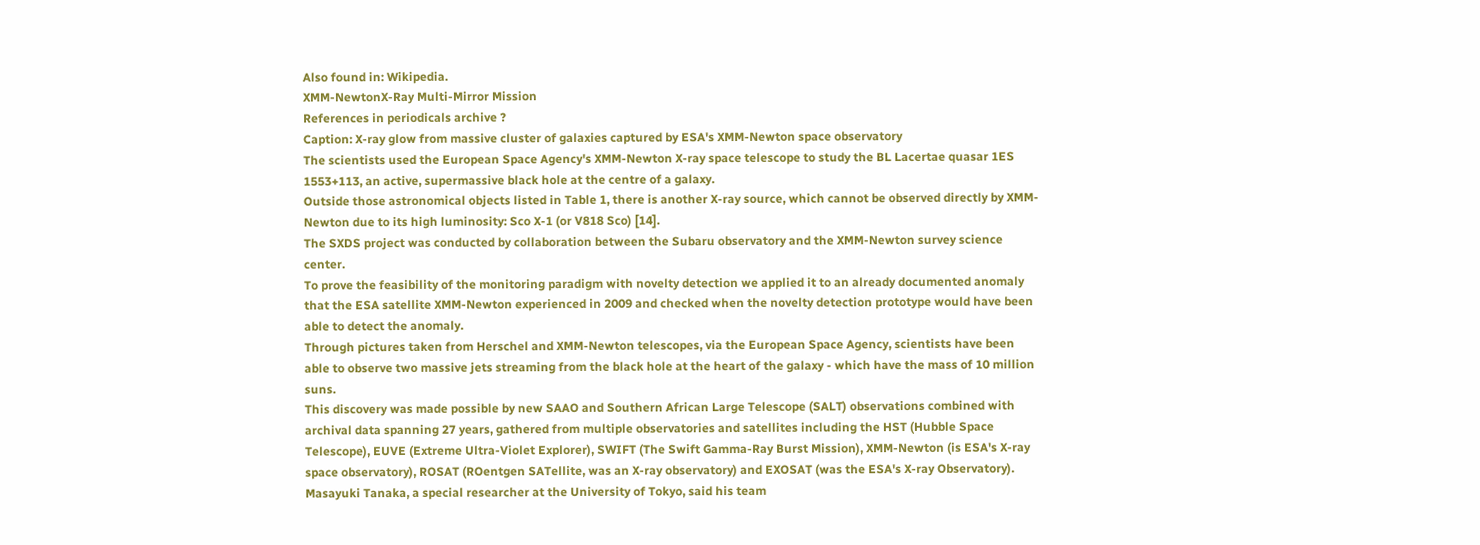Also found in: Wikipedia.
XMM-NewtonX-Ray Multi-Mirror Mission
References in periodicals archive ?
Caption: X-ray glow from massive cluster of galaxies captured by ESA's XMM-Newton space observatory
The scientists used the European Space Agency's XMM-Newton X-ray space telescope to study the BL Lacertae quasar 1ES 1553+113, an active, supermassive black hole at the centre of a galaxy.
Outside those astronomical objects listed in Table 1, there is another X-ray source, which cannot be observed directly by XMM-Newton due to its high luminosity: Sco X-1 (or V818 Sco) [14].
The SXDS project was conducted by collaboration between the Subaru observatory and the XMM-Newton survey science center.
To prove the feasibility of the monitoring paradigm with novelty detection we applied it to an already documented anomaly that the ESA satellite XMM-Newton experienced in 2009 and checked when the novelty detection prototype would have been able to detect the anomaly.
Through pictures taken from Herschel and XMM-Newton telescopes, via the European Space Agency, scientists have been able to observe two massive jets streaming from the black hole at the heart of the galaxy - which have the mass of 10 million suns.
This discovery was made possible by new SAAO and Southern African Large Telescope (SALT) observations combined with archival data spanning 27 years, gathered from multiple observatories and satellites including the HST (Hubble Space Telescope), EUVE (Extreme Ultra-Violet Explorer), SWIFT (The Swift Gamma-Ray Burst Mission), XMM-Newton (is ESA's X-ray space observatory), ROSAT (ROentgen SATellite, was an X-ray observatory) and EXOSAT (was the ESA's X-ray Observatory).
Masayuki Tanaka, a special researcher at the University of Tokyo, said his team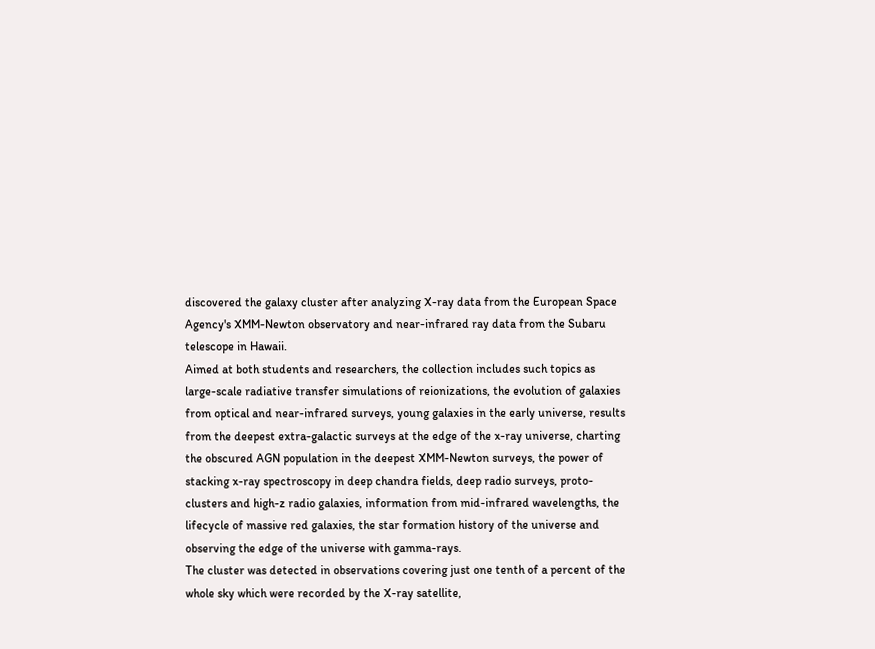discovered the galaxy cluster after analyzing X-ray data from the European Space Agency's XMM-Newton observatory and near-infrared ray data from the Subaru telescope in Hawaii.
Aimed at both students and researchers, the collection includes such topics as large-scale radiative transfer simulations of reionizations, the evolution of galaxies from optical and near-infrared surveys, young galaxies in the early universe, results from the deepest extra-galactic surveys at the edge of the x-ray universe, charting the obscured AGN population in the deepest XMM-Newton surveys, the power of stacking x-ray spectroscopy in deep chandra fields, deep radio surveys, proto-clusters and high-z radio galaxies, information from mid-infrared wavelengths, the lifecycle of massive red galaxies, the star formation history of the universe and observing the edge of the universe with gamma-rays.
The cluster was detected in observations covering just one tenth of a percent of the whole sky which were recorded by the X-ray satellite,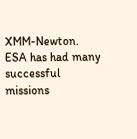XMM-Newton.
ESA has had many successful missions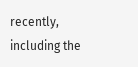recently, including the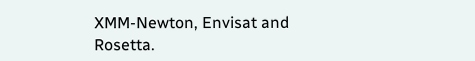XMM-Newton, Envisat and Rosetta.